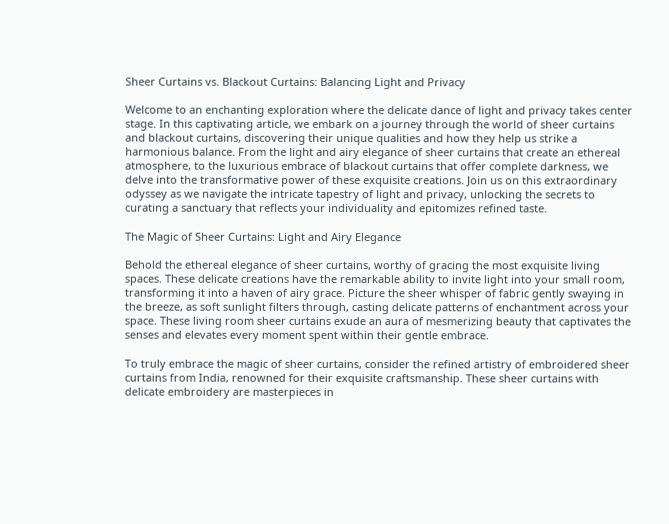Sheer Curtains vs. Blackout Curtains: Balancing Light and Privacy

Welcome to an enchanting exploration where the delicate dance of light and privacy takes center stage. In this captivating article, we embark on a journey through the world of sheer curtains and blackout curtains, discovering their unique qualities and how they help us strike a harmonious balance. From the light and airy elegance of sheer curtains that create an ethereal atmosphere, to the luxurious embrace of blackout curtains that offer complete darkness, we delve into the transformative power of these exquisite creations. Join us on this extraordinary odyssey as we navigate the intricate tapestry of light and privacy, unlocking the secrets to curating a sanctuary that reflects your individuality and epitomizes refined taste.

The Magic of Sheer Curtains: Light and Airy Elegance

Behold the ethereal elegance of sheer curtains, worthy of gracing the most exquisite living spaces. These delicate creations have the remarkable ability to invite light into your small room, transforming it into a haven of airy grace. Picture the sheer whisper of fabric gently swaying in the breeze, as soft sunlight filters through, casting delicate patterns of enchantment across your space. These living room sheer curtains exude an aura of mesmerizing beauty that captivates the senses and elevates every moment spent within their gentle embrace.

To truly embrace the magic of sheer curtains, consider the refined artistry of embroidered sheer curtains from India, renowned for their exquisite craftsmanship. These sheer curtains with delicate embroidery are masterpieces in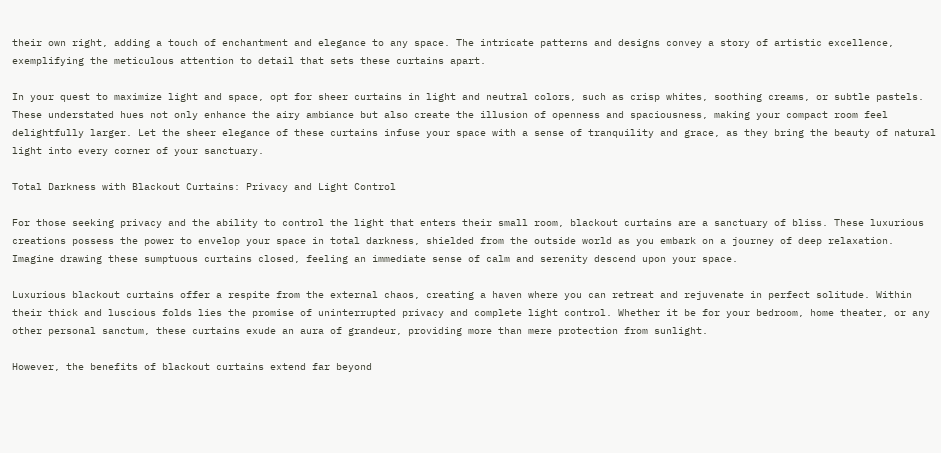their own right, adding a touch of enchantment and elegance to any space. The intricate patterns and designs convey a story of artistic excellence, exemplifying the meticulous attention to detail that sets these curtains apart.

In your quest to maximize light and space, opt for sheer curtains in light and neutral colors, such as crisp whites, soothing creams, or subtle pastels. These understated hues not only enhance the airy ambiance but also create the illusion of openness and spaciousness, making your compact room feel delightfully larger. Let the sheer elegance of these curtains infuse your space with a sense of tranquility and grace, as they bring the beauty of natural light into every corner of your sanctuary.

Total Darkness with Blackout Curtains: Privacy and Light Control

For those seeking privacy and the ability to control the light that enters their small room, blackout curtains are a sanctuary of bliss. These luxurious creations possess the power to envelop your space in total darkness, shielded from the outside world as you embark on a journey of deep relaxation. Imagine drawing these sumptuous curtains closed, feeling an immediate sense of calm and serenity descend upon your space.

Luxurious blackout curtains offer a respite from the external chaos, creating a haven where you can retreat and rejuvenate in perfect solitude. Within their thick and luscious folds lies the promise of uninterrupted privacy and complete light control. Whether it be for your bedroom, home theater, or any other personal sanctum, these curtains exude an aura of grandeur, providing more than mere protection from sunlight.

However, the benefits of blackout curtains extend far beyond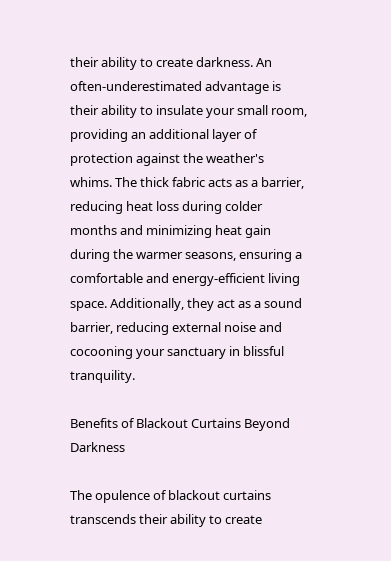their ability to create darkness. An often-underestimated advantage is their ability to insulate your small room, providing an additional layer of protection against the weather's whims. The thick fabric acts as a barrier, reducing heat loss during colder months and minimizing heat gain during the warmer seasons, ensuring a comfortable and energy-efficient living space. Additionally, they act as a sound barrier, reducing external noise and cocooning your sanctuary in blissful tranquility.

Benefits of Blackout Curtains Beyond Darkness

The opulence of blackout curtains transcends their ability to create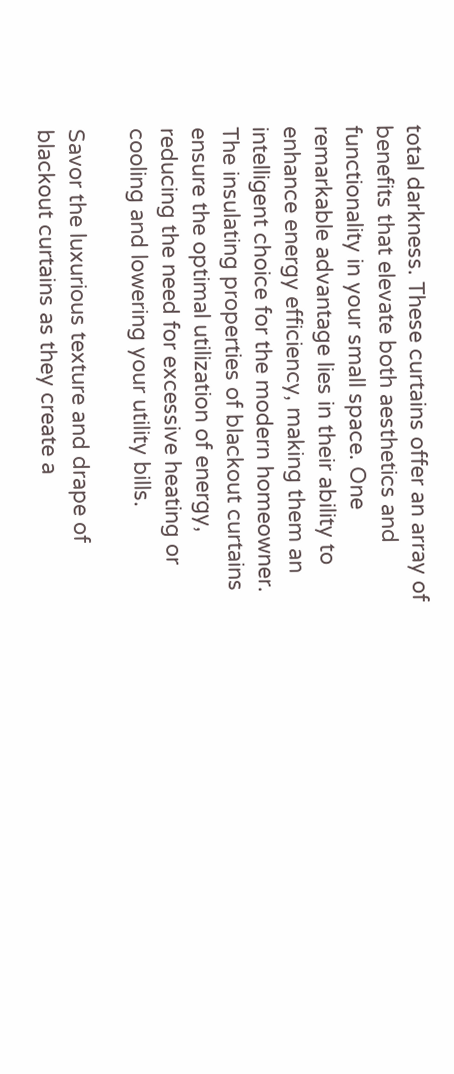total darkness. These curtains offer an array of benefits that elevate both aesthetics and functionality in your small space. One remarkable advantage lies in their ability to enhance energy efficiency, making them an intelligent choice for the modern homeowner. The insulating properties of blackout curtains ensure the optimal utilization of energy, reducing the need for excessive heating or cooling and lowering your utility bills.

Savor the luxurious texture and drape of blackout curtains as they create a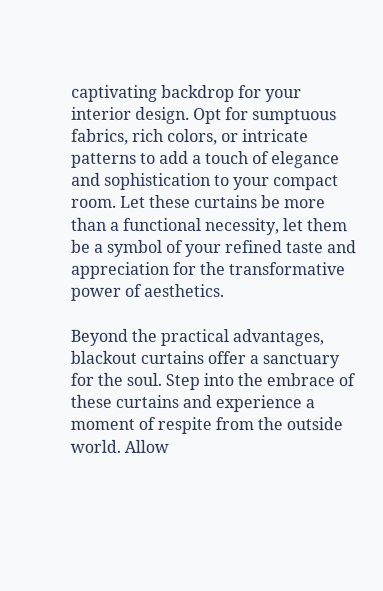captivating backdrop for your interior design. Opt for sumptuous fabrics, rich colors, or intricate patterns to add a touch of elegance and sophistication to your compact room. Let these curtains be more than a functional necessity, let them be a symbol of your refined taste and appreciation for the transformative power of aesthetics.

Beyond the practical advantages, blackout curtains offer a sanctuary for the soul. Step into the embrace of these curtains and experience a moment of respite from the outside world. Allow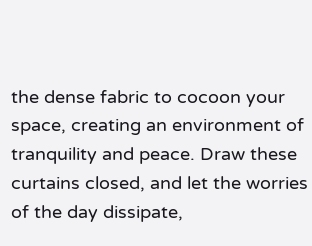the dense fabric to cocoon your space, creating an environment of tranquility and peace. Draw these curtains closed, and let the worries of the day dissipate,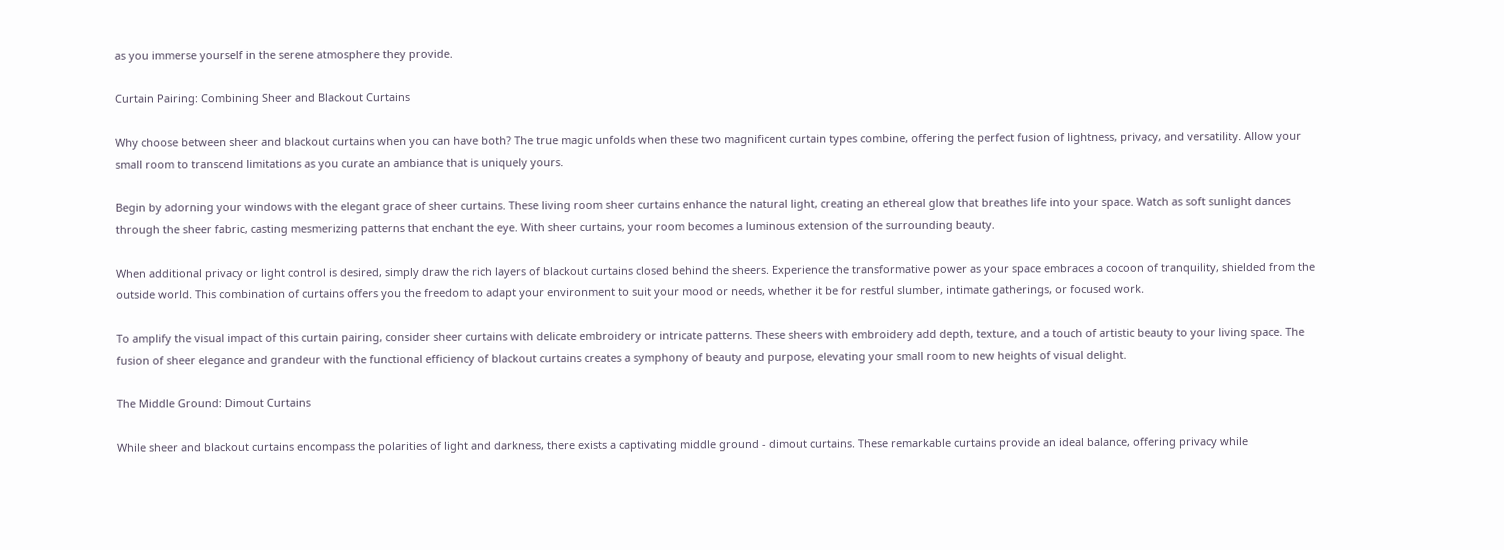as you immerse yourself in the serene atmosphere they provide.

Curtain Pairing: Combining Sheer and Blackout Curtains

Why choose between sheer and blackout curtains when you can have both? The true magic unfolds when these two magnificent curtain types combine, offering the perfect fusion of lightness, privacy, and versatility. Allow your small room to transcend limitations as you curate an ambiance that is uniquely yours.

Begin by adorning your windows with the elegant grace of sheer curtains. These living room sheer curtains enhance the natural light, creating an ethereal glow that breathes life into your space. Watch as soft sunlight dances through the sheer fabric, casting mesmerizing patterns that enchant the eye. With sheer curtains, your room becomes a luminous extension of the surrounding beauty.

When additional privacy or light control is desired, simply draw the rich layers of blackout curtains closed behind the sheers. Experience the transformative power as your space embraces a cocoon of tranquility, shielded from the outside world. This combination of curtains offers you the freedom to adapt your environment to suit your mood or needs, whether it be for restful slumber, intimate gatherings, or focused work.

To amplify the visual impact of this curtain pairing, consider sheer curtains with delicate embroidery or intricate patterns. These sheers with embroidery add depth, texture, and a touch of artistic beauty to your living space. The fusion of sheer elegance and grandeur with the functional efficiency of blackout curtains creates a symphony of beauty and purpose, elevating your small room to new heights of visual delight.

The Middle Ground: Dimout Curtains

While sheer and blackout curtains encompass the polarities of light and darkness, there exists a captivating middle ground - dimout curtains. These remarkable curtains provide an ideal balance, offering privacy while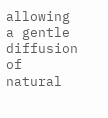allowing a gentle diffusion of natural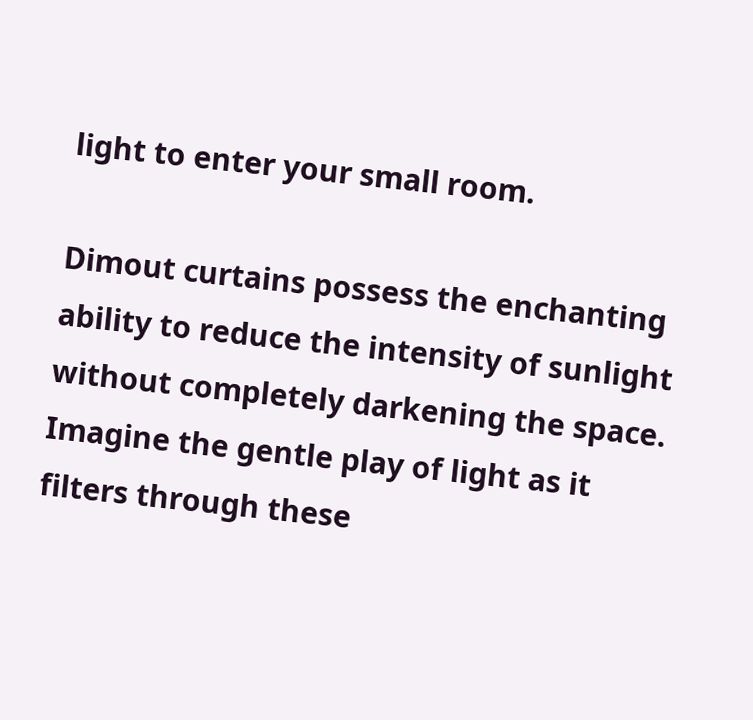light to enter your small room.

Dimout curtains possess the enchanting ability to reduce the intensity of sunlight without completely darkening the space. Imagine the gentle play of light as it filters through these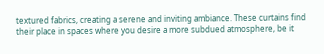textured fabrics, creating a serene and inviting ambiance. These curtains find their place in spaces where you desire a more subdued atmosphere, be it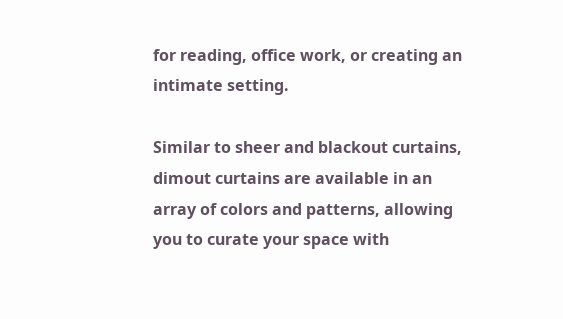for reading, office work, or creating an intimate setting.

Similar to sheer and blackout curtains, dimout curtains are available in an array of colors and patterns, allowing you to curate your space with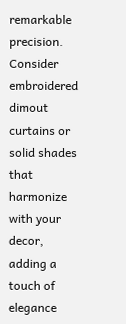remarkable precision. Consider embroidered dimout curtains or solid shades that harmonize with your decor, adding a touch of elegance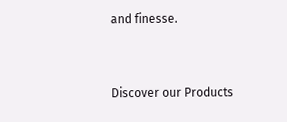and finesse.


Discover our Products